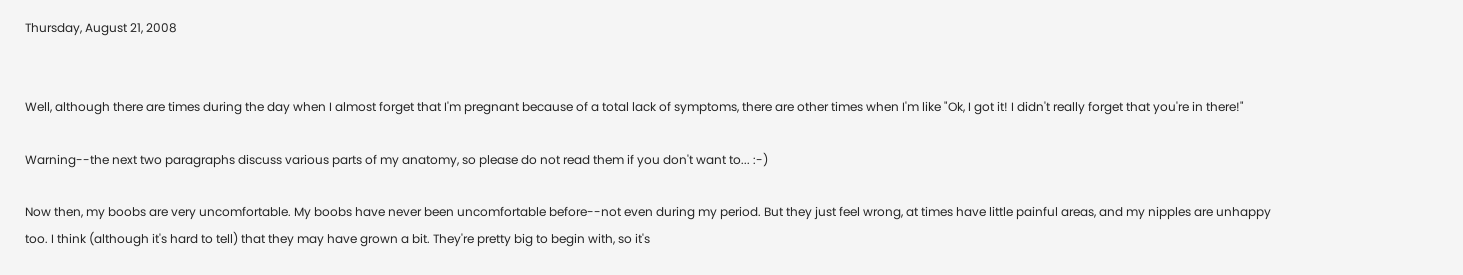Thursday, August 21, 2008


Well, although there are times during the day when I almost forget that I'm pregnant because of a total lack of symptoms, there are other times when I'm like "Ok, I got it! I didn't really forget that you're in there!"

Warning--the next two paragraphs discuss various parts of my anatomy, so please do not read them if you don't want to... :-)

Now then, my boobs are very uncomfortable. My boobs have never been uncomfortable before--not even during my period. But they just feel wrong, at times have little painful areas, and my nipples are unhappy too. I think (although it's hard to tell) that they may have grown a bit. They're pretty big to begin with, so it's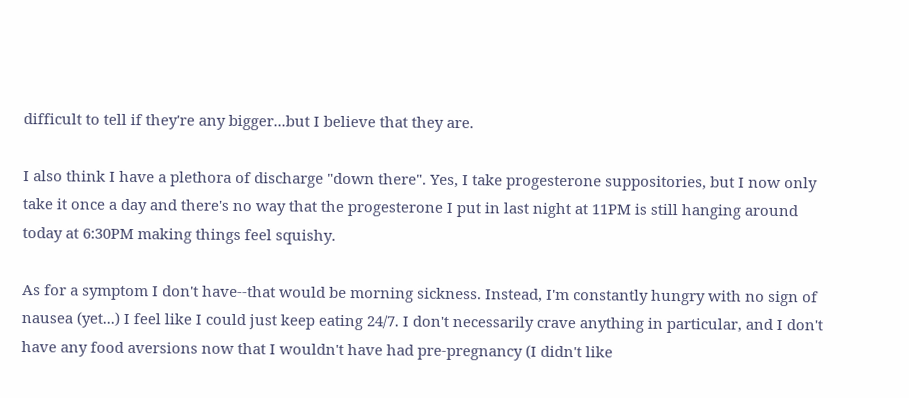difficult to tell if they're any bigger...but I believe that they are.

I also think I have a plethora of discharge "down there". Yes, I take progesterone suppositories, but I now only take it once a day and there's no way that the progesterone I put in last night at 11PM is still hanging around today at 6:30PM making things feel squishy.

As for a symptom I don't have--that would be morning sickness. Instead, I'm constantly hungry with no sign of nausea (yet...) I feel like I could just keep eating 24/7. I don't necessarily crave anything in particular, and I don't have any food aversions now that I wouldn't have had pre-pregnancy (I didn't like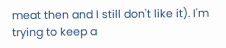meat then and I still don't like it). I'm trying to keep a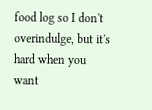food log so I don't overindulge, but it's hard when you want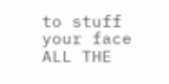to stuff your face ALL THE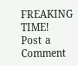FREAKING TIME!
Post a Comment